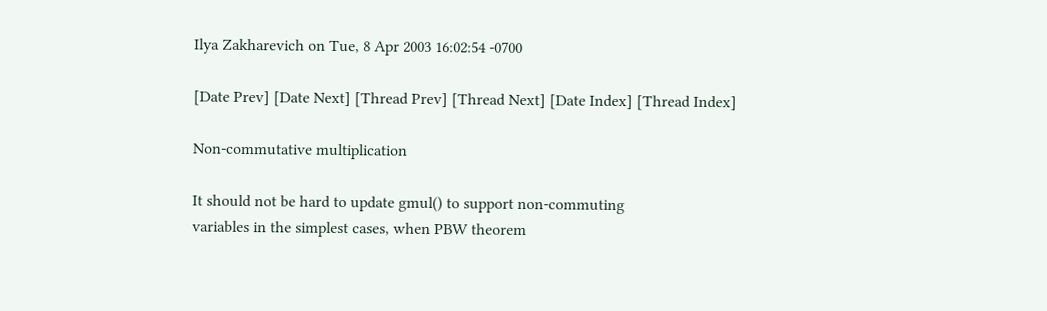Ilya Zakharevich on Tue, 8 Apr 2003 16:02:54 -0700

[Date Prev] [Date Next] [Thread Prev] [Thread Next] [Date Index] [Thread Index]

Non-commutative multiplication

It should not be hard to update gmul() to support non-commuting
variables in the simplest cases, when PBW theorem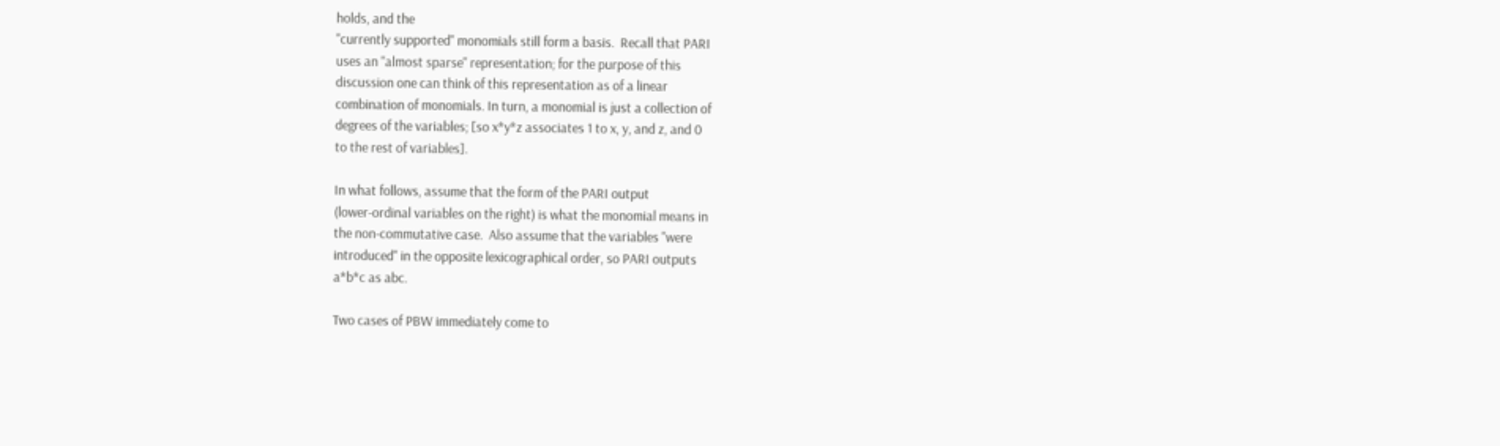holds, and the
"currently supported" monomials still form a basis.  Recall that PARI
uses an "almost sparse" representation; for the purpose of this
discussion one can think of this representation as of a linear
combination of monomials. In turn, a monomial is just a collection of
degrees of the variables; [so x*y*z associates 1 to x, y, and z, and 0
to the rest of variables].

In what follows, assume that the form of the PARI output
(lower-ordinal variables on the right) is what the monomial means in
the non-commutative case.  Also assume that the variables "were
introduced" in the opposite lexicographical order, so PARI outputs
a*b*c as abc.

Two cases of PBW immediately come to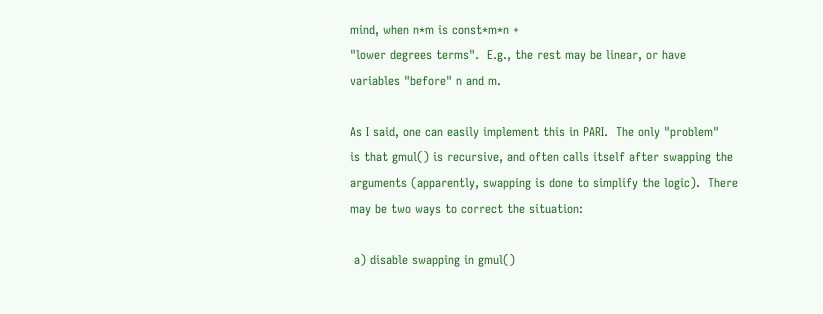mind, when n*m is const*m*n +
"lower degrees terms".  E.g., the rest may be linear, or have
variables "before" n and m.

As I said, one can easily implement this in PARI.  The only "problem"
is that gmul() is recursive, and often calls itself after swapping the
arguments (apparently, swapping is done to simplify the logic).  There
may be two ways to correct the situation:

 a) disable swapping in gmul()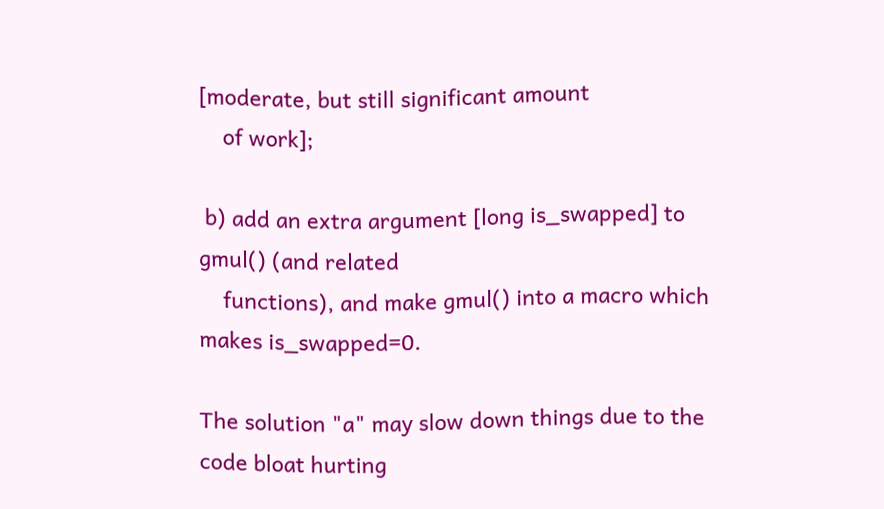[moderate, but still significant amount
    of work];

 b) add an extra argument [long is_swapped] to gmul() (and related
    functions), and make gmul() into a macro which makes is_swapped=0.

The solution "a" may slow down things due to the code bloat hurting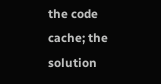the code cache; the solution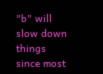"b" will slow down things since most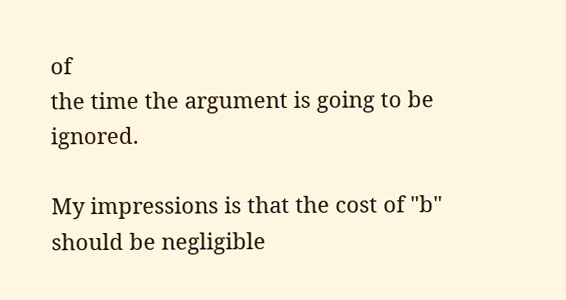of
the time the argument is going to be ignored.

My impressions is that the cost of "b" should be negligible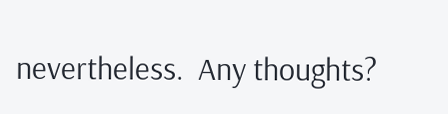nevertheless.  Any thoughts?